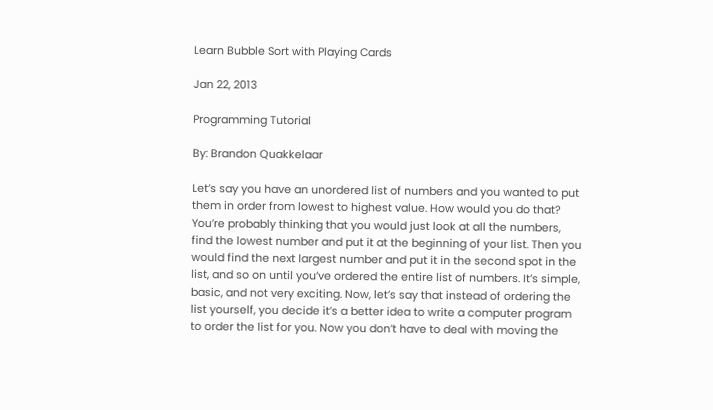Learn Bubble Sort with Playing Cards

Jan 22, 2013

Programming Tutorial

By: Brandon Quakkelaar

Let’s say you have an unordered list of numbers and you wanted to put them in order from lowest to highest value. How would you do that? You’re probably thinking that you would just look at all the numbers, find the lowest number and put it at the beginning of your list. Then you would find the next largest number and put it in the second spot in the list, and so on until you’ve ordered the entire list of numbers. It’s simple, basic, and not very exciting. Now, let’s say that instead of ordering the list yourself, you decide it’s a better idea to write a computer program to order the list for you. Now you don’t have to deal with moving the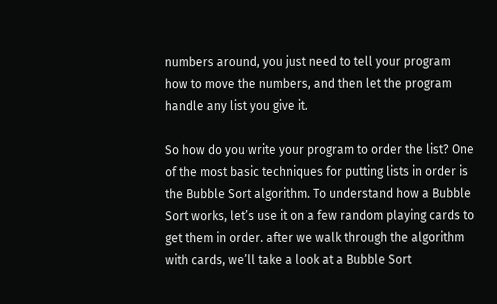numbers around, you just need to tell your program how to move the numbers, and then let the program handle any list you give it.

So how do you write your program to order the list? One of the most basic techniques for putting lists in order is the Bubble Sort algorithm. To understand how a Bubble Sort works, let’s use it on a few random playing cards to get them in order. after we walk through the algorithm with cards, we’ll take a look at a Bubble Sort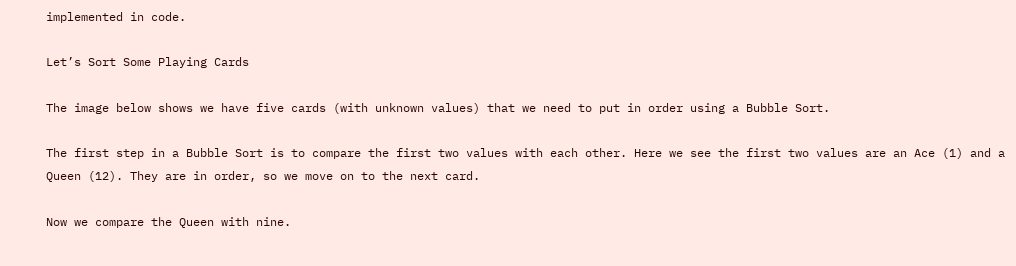implemented in code.

Let’s Sort Some Playing Cards

The image below shows we have five cards (with unknown values) that we need to put in order using a Bubble Sort.

The first step in a Bubble Sort is to compare the first two values with each other. Here we see the first two values are an Ace (1) and a Queen (12). They are in order, so we move on to the next card.

Now we compare the Queen with nine.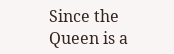Since the Queen is a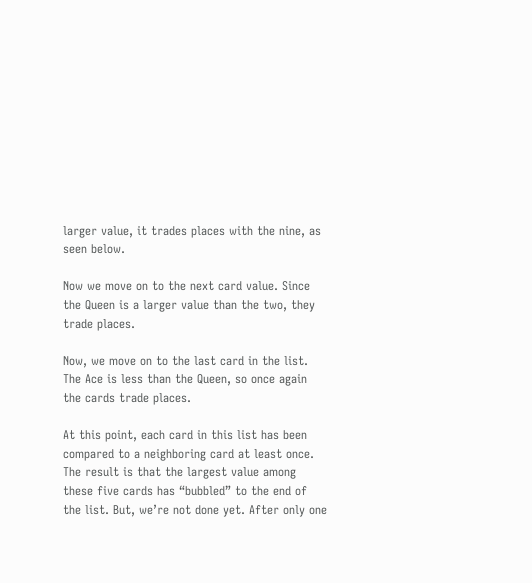larger value, it trades places with the nine, as seen below.

Now we move on to the next card value. Since the Queen is a larger value than the two, they trade places.

Now, we move on to the last card in the list. The Ace is less than the Queen, so once again the cards trade places.

At this point, each card in this list has been compared to a neighboring card at least once. The result is that the largest value among these five cards has “bubbled” to the end of the list. But, we’re not done yet. After only one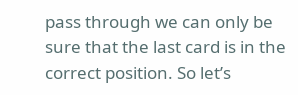pass through we can only be sure that the last card is in the correct position. So let’s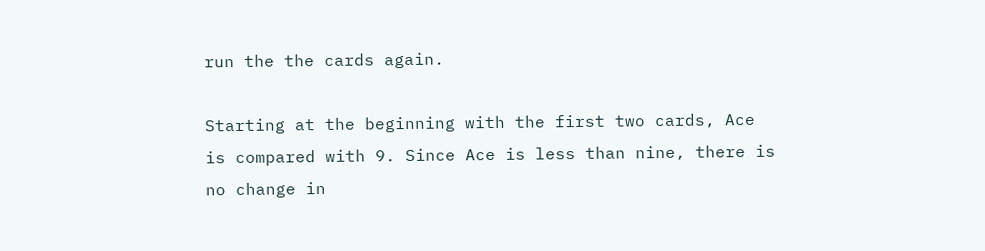run the the cards again.

Starting at the beginning with the first two cards, Ace is compared with 9. Since Ace is less than nine, there is no change in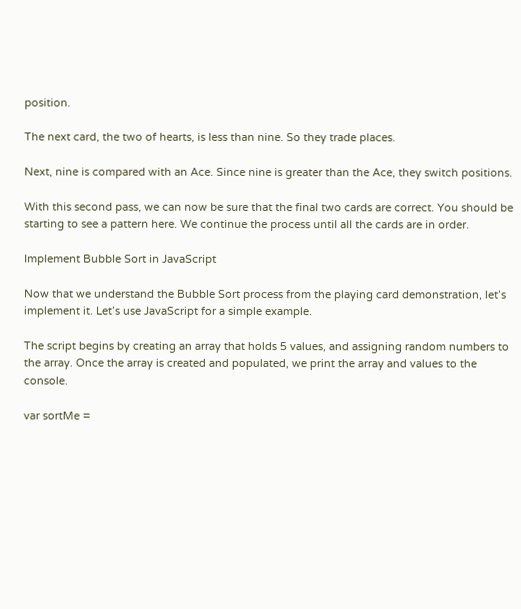position.

The next card, the two of hearts, is less than nine. So they trade places.

Next, nine is compared with an Ace. Since nine is greater than the Ace, they switch positions.

With this second pass, we can now be sure that the final two cards are correct. You should be starting to see a pattern here. We continue the process until all the cards are in order.

Implement Bubble Sort in JavaScript

Now that we understand the Bubble Sort process from the playing card demonstration, let’s implement it. Let’s use JavaScript for a simple example.

The script begins by creating an array that holds 5 values, and assigning random numbers to the array. Once the array is created and populated, we print the array and values to the console.

var sortMe =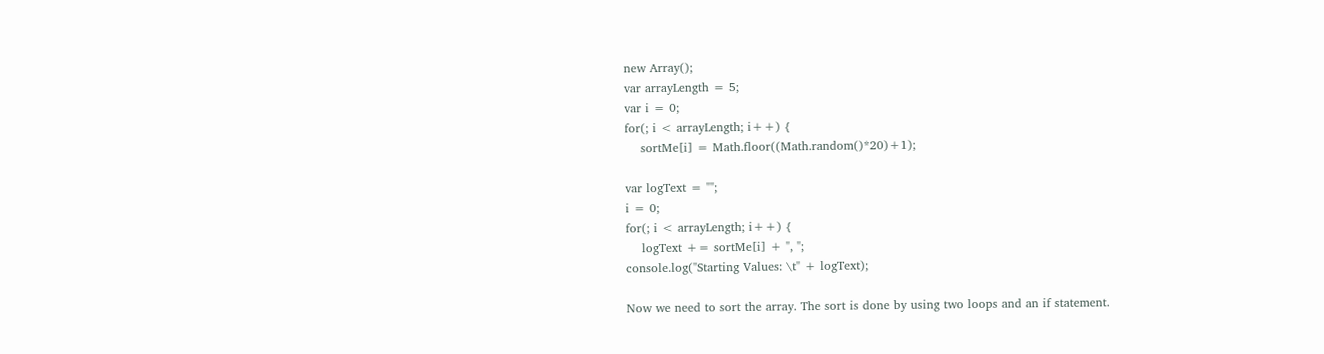new Array();
var arrayLength = 5;
var i = 0;
for(; i < arrayLength; i++) {
    sortMe[i] = Math.floor((Math.random()*20)+1);

var logText = "";
i = 0;
for(; i < arrayLength; i++) {
    logText += sortMe[i] + ", ";
console.log("Starting Values: \t" + logText);

Now we need to sort the array. The sort is done by using two loops and an if statement.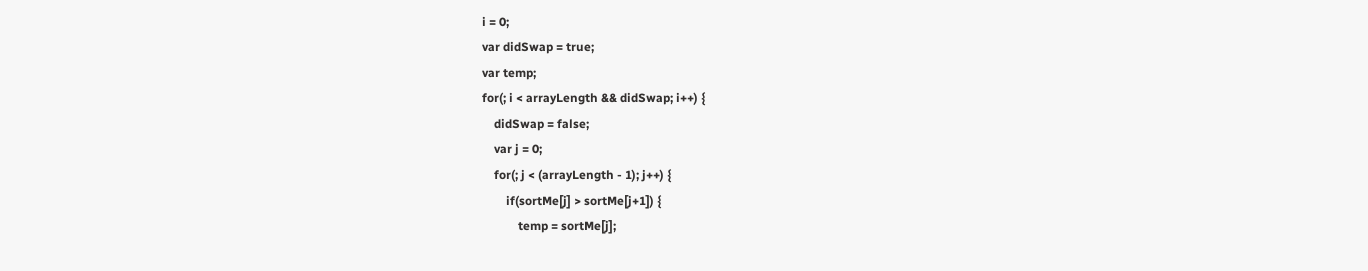i = 0;
var didSwap = true;
var temp;
for(; i < arrayLength && didSwap; i++) {
    didSwap = false;
    var j = 0;
    for(; j < (arrayLength - 1); j++) {
        if(sortMe[j] > sortMe[j+1]) {
            temp = sortMe[j];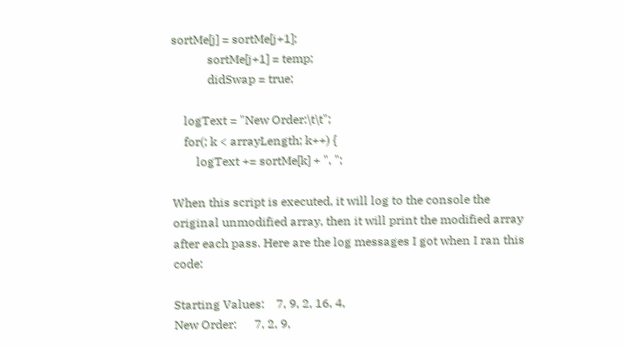sortMe[j] = sortMe[j+1];
            sortMe[j+1] = temp;
            didSwap = true;

    logText = "New Order:\t\t";
    for(; k < arrayLength; k++) {
        logText += sortMe[k] + ", ";

When this script is executed, it will log to the console the original unmodified array, then it will print the modified array after each pass. Here are the log messages I got when I ran this code:

Starting Values:    7, 9, 2, 16, 4,
New Order:      7, 2, 9,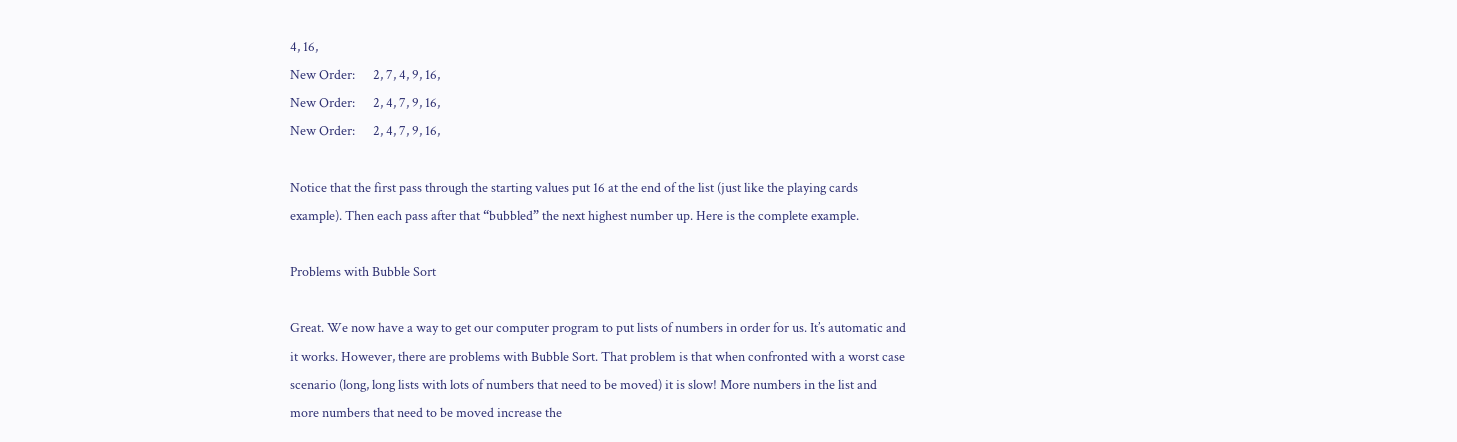4, 16,
New Order:      2, 7, 4, 9, 16,
New Order:      2, 4, 7, 9, 16,
New Order:      2, 4, 7, 9, 16,

Notice that the first pass through the starting values put 16 at the end of the list (just like the playing cards example). Then each pass after that “bubbled” the next highest number up. Here is the complete example.

Problems with Bubble Sort

Great. We now have a way to get our computer program to put lists of numbers in order for us. It’s automatic and it works. However, there are problems with Bubble Sort. That problem is that when confronted with a worst case scenario (long, long lists with lots of numbers that need to be moved) it is slow! More numbers in the list and more numbers that need to be moved increase the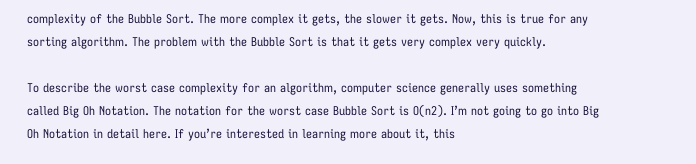complexity of the Bubble Sort. The more complex it gets, the slower it gets. Now, this is true for any sorting algorithm. The problem with the Bubble Sort is that it gets very complex very quickly.

To describe the worst case complexity for an algorithm, computer science generally uses something called Big Oh Notation. The notation for the worst case Bubble Sort is O(n2). I’m not going to go into Big Oh Notation in detail here. If you’re interested in learning more about it, this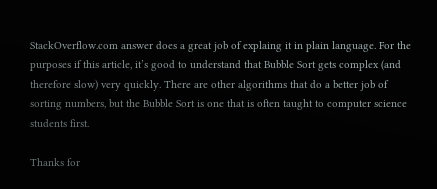StackOverflow.com answer does a great job of explaing it in plain language. For the purposes if this article, it’s good to understand that Bubble Sort gets complex (and therefore slow) very quickly. There are other algorithms that do a better job of sorting numbers, but the Bubble Sort is one that is often taught to computer science students first.

Thanks for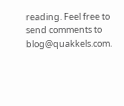reading. Feel free to send comments to blog@quakkels.com.